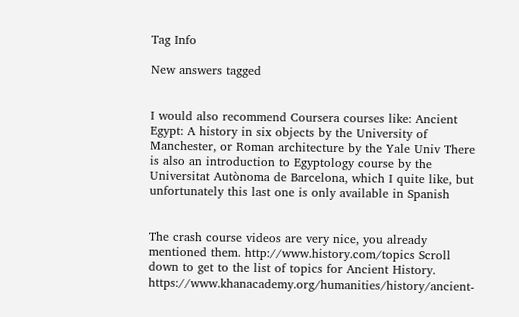Tag Info

New answers tagged


I would also recommend Coursera courses like: Ancient Egypt: A history in six objects by the University of Manchester, or Roman architecture by the Yale Univ There is also an introduction to Egyptology course by the Universitat Autònoma de Barcelona, which I quite like, but unfortunately this last one is only available in Spanish


The crash course videos are very nice, you already mentioned them. http://www.history.com/topics Scroll down to get to the list of topics for Ancient History. https://www.khanacademy.org/humanities/history/ancient-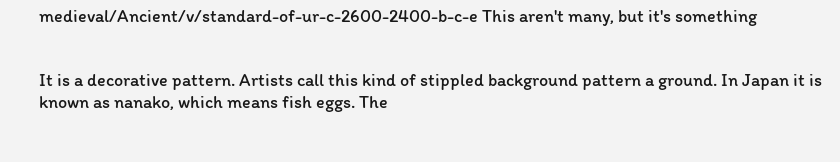medieval/Ancient/v/standard-of-ur-c-2600-2400-b-c-e This aren't many, but it's something


It is a decorative pattern. Artists call this kind of stippled background pattern a ground. In Japan it is known as nanako, which means fish eggs. The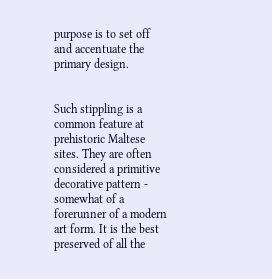purpose is to set off and accentuate the primary design.


Such stippling is a common feature at prehistoric Maltese sites. They are often considered a primitive decorative pattern - somewhat of a forerunner of a modern art form. It is the best preserved of all the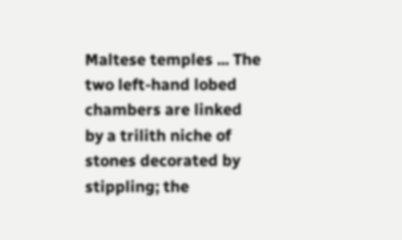Maltese temples ... The two left-hand lobed chambers are linked by a trilith niche of stones decorated by stippling; the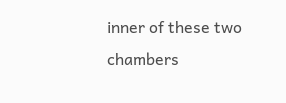inner of these two chambers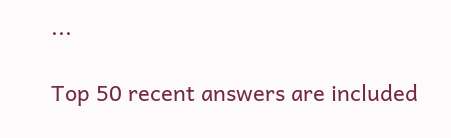...

Top 50 recent answers are included